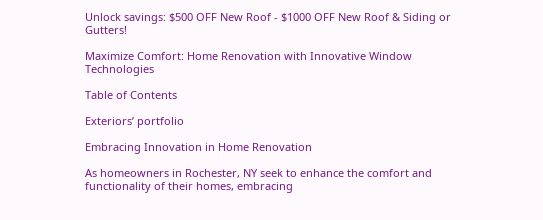Unlock savings: $500 OFF New Roof - $1000 OFF New Roof & Siding or Gutters!

Maximize Comfort: Home Renovation with Innovative Window Technologies

Table of Contents

Exteriors’ portfolio

Embracing Innovation in Home Renovation

As homeowners in Rochester, NY seek to enhance the comfort and functionality of their homes, embracing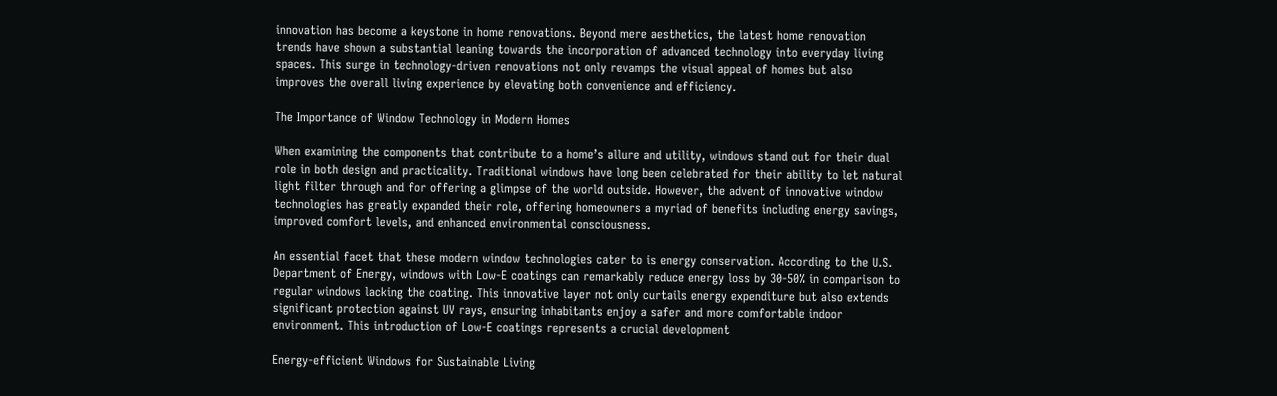innovation has become a keystone in home renovations. Beyond mere aesthetics, the latest home renovation trends have shown a substantial leaning towards the incorporation of advanced technology into everyday living spaces. This surge in technology-driven renovations not only revamps the visual appeal of homes but also improves the overall living experience by elevating both convenience and efficiency.

The Importance of Window Technology in Modern Homes

When examining the components that contribute to a home’s allure and utility, windows stand out for their dual role in both design and practicality. Traditional windows have long been celebrated for their ability to let natural light filter through and for offering a glimpse of the world outside. However, the advent of innovative window technologies has greatly expanded their role, offering homeowners a myriad of benefits including energy savings, improved comfort levels, and enhanced environmental consciousness.

An essential facet that these modern window technologies cater to is energy conservation. According to the U.S. Department of Energy, windows with Low-E coatings can remarkably reduce energy loss by 30-50% in comparison to regular windows lacking the coating. This innovative layer not only curtails energy expenditure but also extends significant protection against UV rays, ensuring inhabitants enjoy a safer and more comfortable indoor environment. This introduction of Low-E coatings represents a crucial development

Energy-efficient Windows for Sustainable Living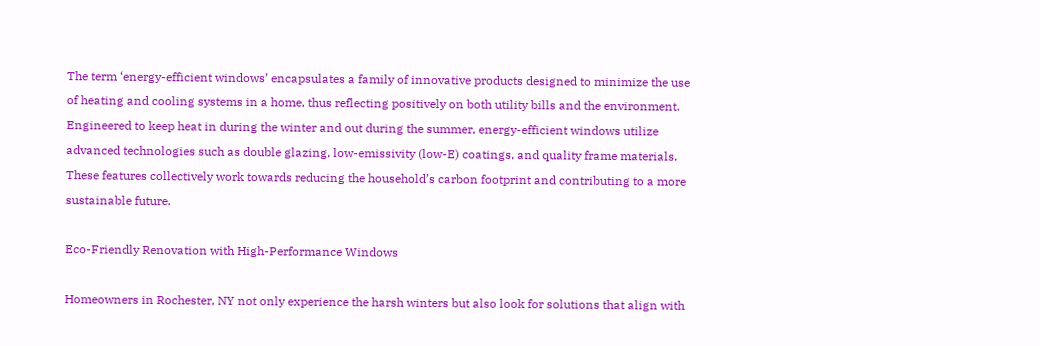The term ‘energy-efficient windows’ encapsulates a family of innovative products designed to minimize the use of heating and cooling systems in a home, thus reflecting positively on both utility bills and the environment. Engineered to keep heat in during the winter and out during the summer, energy-efficient windows utilize advanced technologies such as double glazing, low-emissivity (low-E) coatings, and quality frame materials. These features collectively work towards reducing the household’s carbon footprint and contributing to a more sustainable future.

Eco-Friendly Renovation with High-Performance Windows

Homeowners in Rochester, NY not only experience the harsh winters but also look for solutions that align with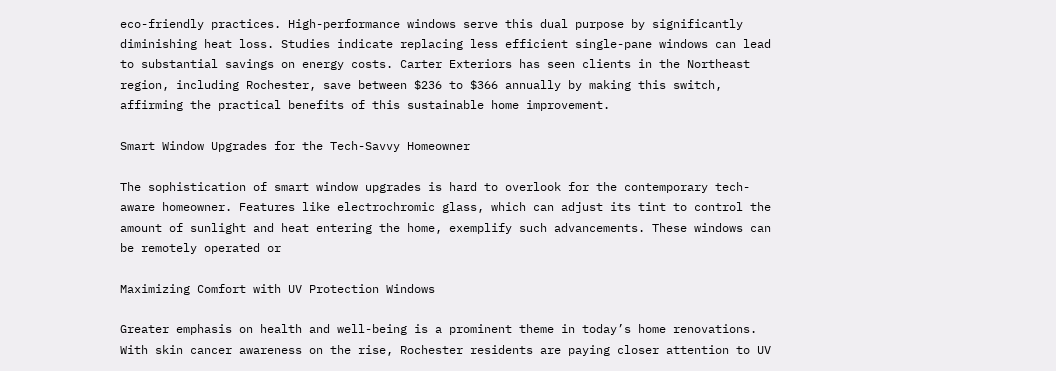eco-friendly practices. High-performance windows serve this dual purpose by significantly diminishing heat loss. Studies indicate replacing less efficient single-pane windows can lead to substantial savings on energy costs. Carter Exteriors has seen clients in the Northeast region, including Rochester, save between $236 to $366 annually by making this switch, affirming the practical benefits of this sustainable home improvement.

Smart Window Upgrades for the Tech-Savvy Homeowner

The sophistication of smart window upgrades is hard to overlook for the contemporary tech-aware homeowner. Features like electrochromic glass, which can adjust its tint to control the amount of sunlight and heat entering the home, exemplify such advancements. These windows can be remotely operated or

Maximizing Comfort with UV Protection Windows

Greater emphasis on health and well-being is a prominent theme in today’s home renovations. With skin cancer awareness on the rise, Rochester residents are paying closer attention to UV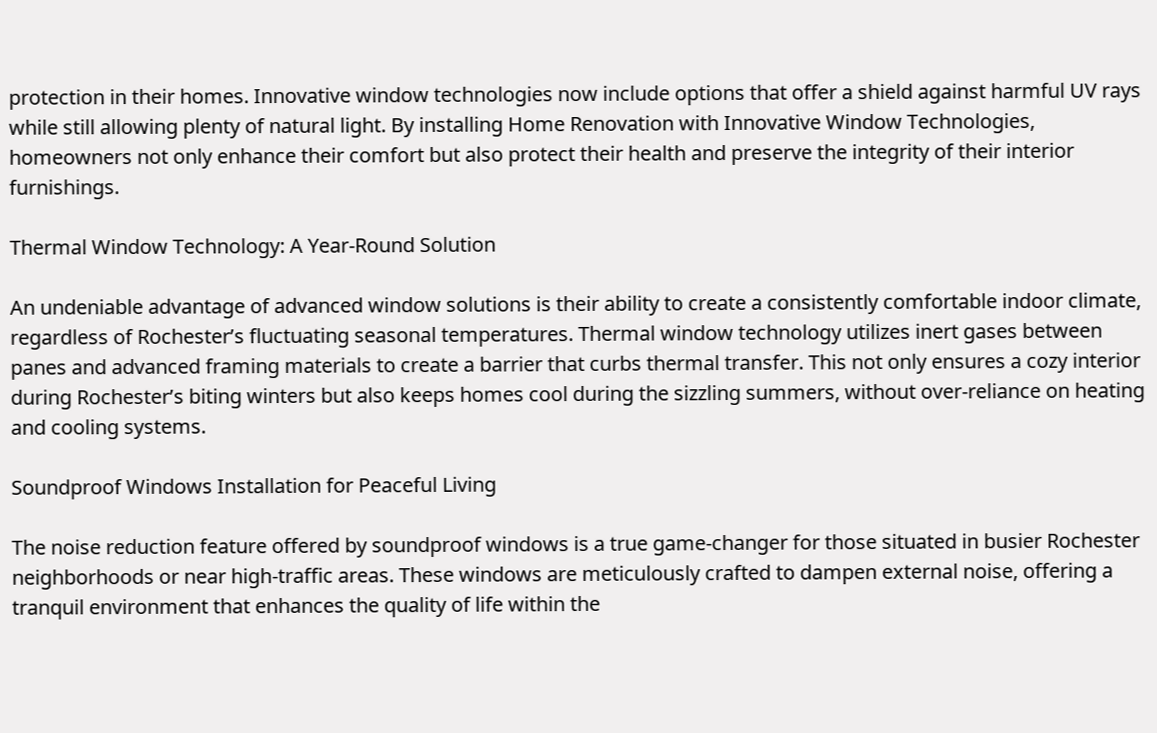protection in their homes. Innovative window technologies now include options that offer a shield against harmful UV rays while still allowing plenty of natural light. By installing Home Renovation with Innovative Window Technologies, homeowners not only enhance their comfort but also protect their health and preserve the integrity of their interior furnishings.

Thermal Window Technology: A Year-Round Solution

An undeniable advantage of advanced window solutions is their ability to create a consistently comfortable indoor climate, regardless of Rochester’s fluctuating seasonal temperatures. Thermal window technology utilizes inert gases between panes and advanced framing materials to create a barrier that curbs thermal transfer. This not only ensures a cozy interior during Rochester’s biting winters but also keeps homes cool during the sizzling summers, without over-reliance on heating and cooling systems.

Soundproof Windows Installation for Peaceful Living

The noise reduction feature offered by soundproof windows is a true game-changer for those situated in busier Rochester neighborhoods or near high-traffic areas. These windows are meticulously crafted to dampen external noise, offering a tranquil environment that enhances the quality of life within the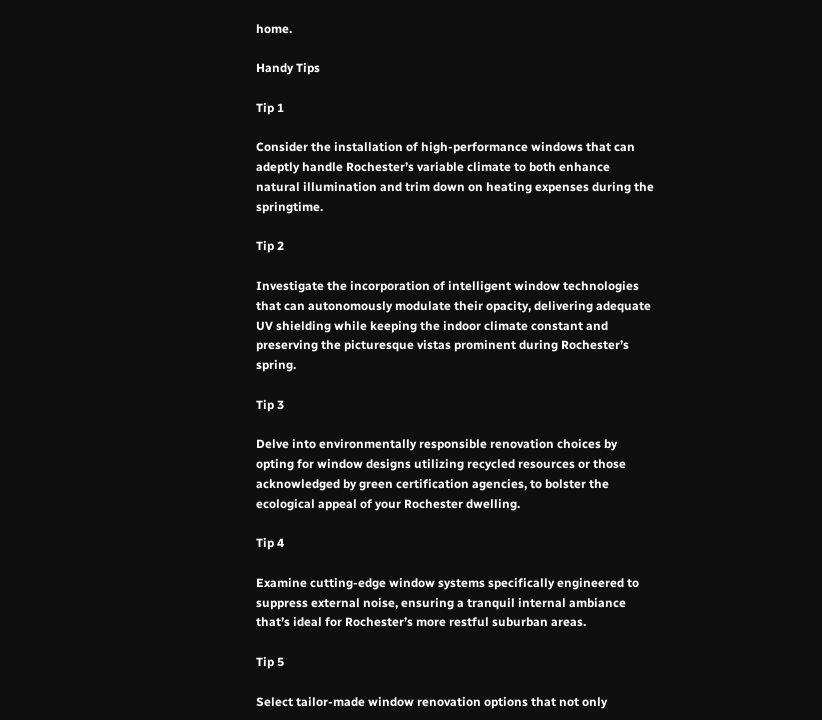home.

Handy Tips

Tip 1

Consider the installation of high-performance windows that can adeptly handle Rochester’s variable climate to both enhance natural illumination and trim down on heating expenses during the springtime.

Tip 2

Investigate the incorporation of intelligent window technologies that can autonomously modulate their opacity, delivering adequate UV shielding while keeping the indoor climate constant and preserving the picturesque vistas prominent during Rochester’s spring.

Tip 3

Delve into environmentally responsible renovation choices by opting for window designs utilizing recycled resources or those acknowledged by green certification agencies, to bolster the ecological appeal of your Rochester dwelling.

Tip 4

Examine cutting-edge window systems specifically engineered to suppress external noise, ensuring a tranquil internal ambiance that’s ideal for Rochester’s more restful suburban areas.

Tip 5

Select tailor-made window renovation options that not only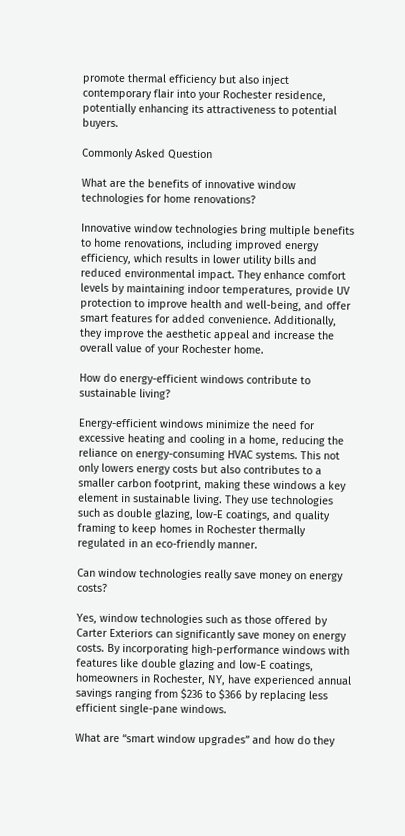promote thermal efficiency but also inject contemporary flair into your Rochester residence, potentially enhancing its attractiveness to potential buyers.

Commonly Asked Question

What are the benefits of innovative window technologies for home renovations?

Innovative window technologies bring multiple benefits to home renovations, including improved energy efficiency, which results in lower utility bills and reduced environmental impact. They enhance comfort levels by maintaining indoor temperatures, provide UV protection to improve health and well-being, and offer smart features for added convenience. Additionally, they improve the aesthetic appeal and increase the overall value of your Rochester home.

How do energy-efficient windows contribute to sustainable living?

Energy-efficient windows minimize the need for excessive heating and cooling in a home, reducing the reliance on energy-consuming HVAC systems. This not only lowers energy costs but also contributes to a smaller carbon footprint, making these windows a key element in sustainable living. They use technologies such as double glazing, low-E coatings, and quality framing to keep homes in Rochester thermally regulated in an eco-friendly manner.

Can window technologies really save money on energy costs?

Yes, window technologies such as those offered by Carter Exteriors can significantly save money on energy costs. By incorporating high-performance windows with features like double glazing and low-E coatings, homeowners in Rochester, NY, have experienced annual savings ranging from $236 to $366 by replacing less efficient single-pane windows.

What are “smart window upgrades” and how do they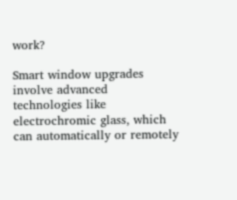work?

Smart window upgrades involve advanced technologies like electrochromic glass, which can automatically or remotely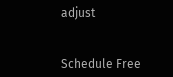adjust


Schedule Free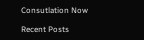Consutlation Now

Recent Posts